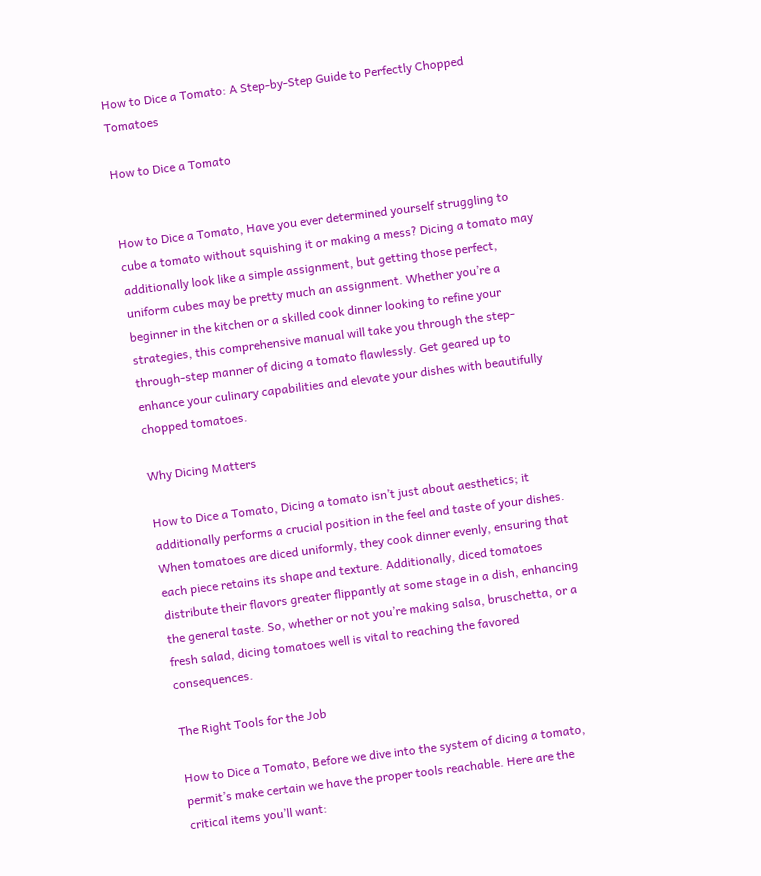How to Dice a Tomato: A Step-by-Step Guide to Perfectly Chopped Tomatoes

How to Dice a Tomato


How to Dice a Tomato, Have you ever determined yourself struggling to cube a tomato without squishing it or making a mess? Dicing a tomato may additionally look like a simple assignment, but getting those perfect, uniform cubes may be pretty much an assignment. Whether you’re a beginner in the kitchen or a skilled cook dinner looking to refine your strategies, this comprehensive manual will take you through the step-through-step manner of dicing a tomato flawlessly. Get geared up to enhance your culinary capabilities and elevate your dishes with beautifully chopped tomatoes.

Why Dicing Matters

How to Dice a Tomato, Dicing a tomato isn’t just about aesthetics; it additionally performs a crucial position in the feel and taste of your dishes. When tomatoes are diced uniformly, they cook dinner evenly, ensuring that each piece retains its shape and texture. Additionally, diced tomatoes distribute their flavors greater flippantly at some stage in a dish, enhancing the general taste. So, whether or not you’re making salsa, bruschetta, or a fresh salad, dicing tomatoes well is vital to reaching the favored consequences.

The Right Tools for the Job

How to Dice a Tomato, Before we dive into the system of dicing a tomato, permit’s make certain we have the proper tools reachable. Here are the critical items you’ll want: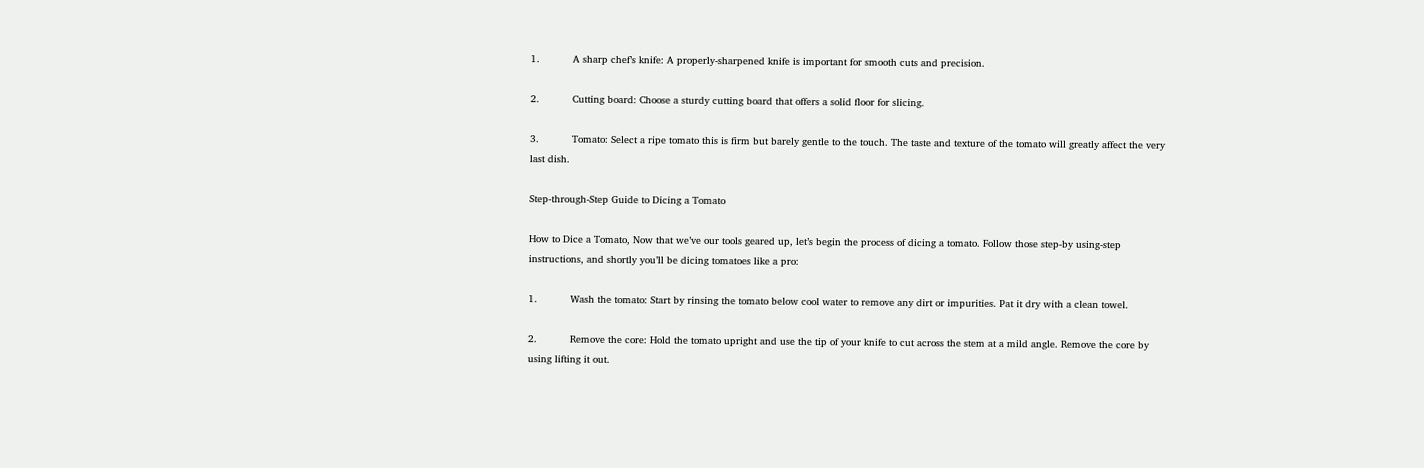1.           A sharp chef’s knife: A properly-sharpened knife is important for smooth cuts and precision.

2.           Cutting board: Choose a sturdy cutting board that offers a solid floor for slicing.

3.           Tomato: Select a ripe tomato this is firm but barely gentle to the touch. The taste and texture of the tomato will greatly affect the very last dish.

Step-through-Step Guide to Dicing a Tomato

How to Dice a Tomato, Now that we’ve our tools geared up, let’s begin the process of dicing a tomato. Follow those step-by using-step instructions, and shortly you’ll be dicing tomatoes like a pro:

1.           Wash the tomato: Start by rinsing the tomato below cool water to remove any dirt or impurities. Pat it dry with a clean towel.

2.           Remove the core: Hold the tomato upright and use the tip of your knife to cut across the stem at a mild angle. Remove the core by using lifting it out.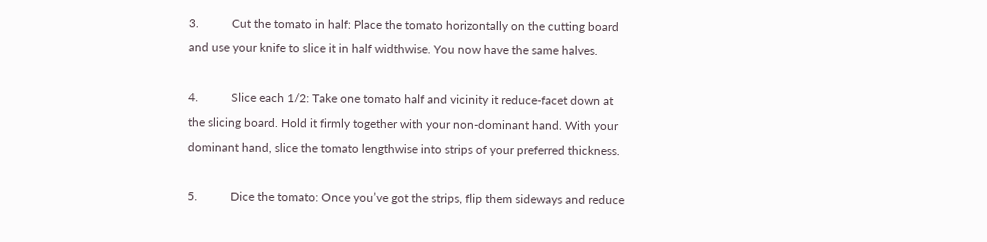3.           Cut the tomato in half: Place the tomato horizontally on the cutting board and use your knife to slice it in half widthwise. You now have the same halves.

4.           Slice each 1/2: Take one tomato half and vicinity it reduce-facet down at the slicing board. Hold it firmly together with your non-dominant hand. With your dominant hand, slice the tomato lengthwise into strips of your preferred thickness.

5.           Dice the tomato: Once you’ve got the strips, flip them sideways and reduce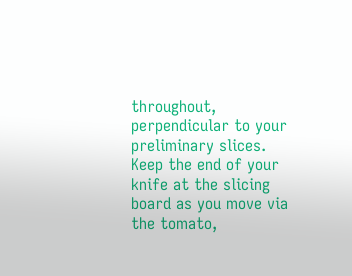throughout, perpendicular to your preliminary slices. Keep the end of your knife at the slicing board as you move via the tomato,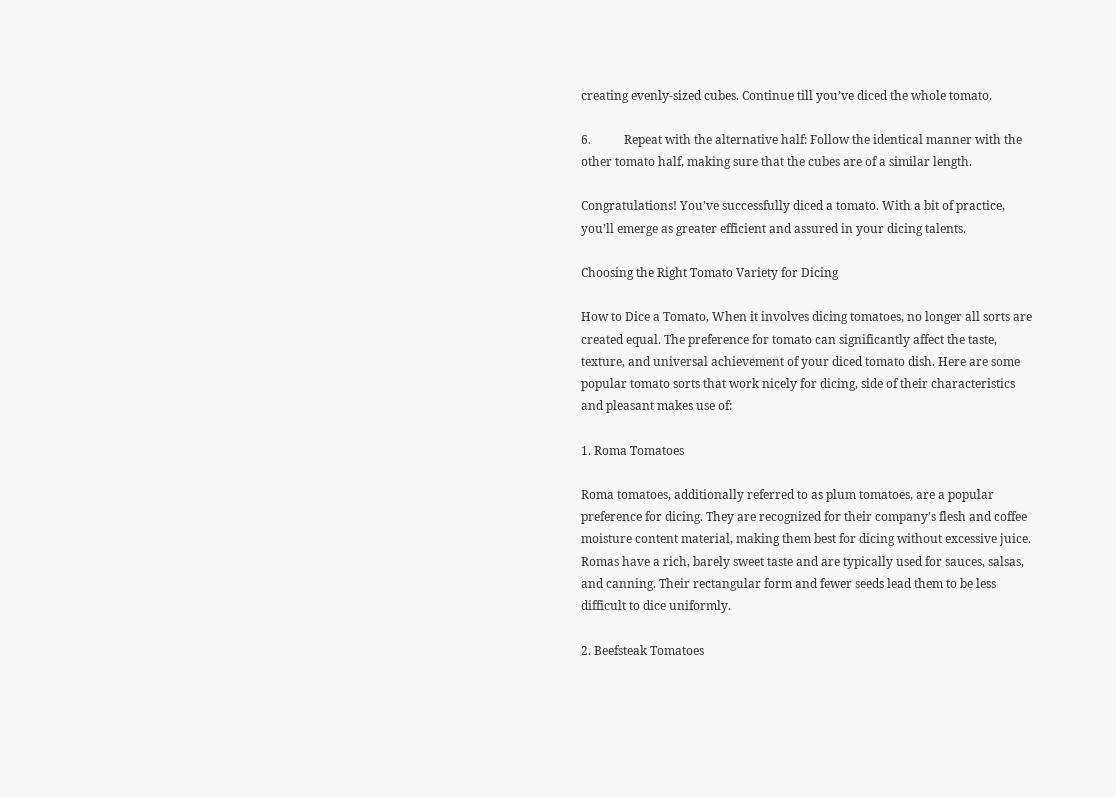creating evenly-sized cubes. Continue till you’ve diced the whole tomato.

6.           Repeat with the alternative half: Follow the identical manner with the other tomato half, making sure that the cubes are of a similar length.

Congratulations! You’ve successfully diced a tomato. With a bit of practice, you’ll emerge as greater efficient and assured in your dicing talents.

Choosing the Right Tomato Variety for Dicing

How to Dice a Tomato, When it involves dicing tomatoes, no longer all sorts are created equal. The preference for tomato can significantly affect the taste, texture, and universal achievement of your diced tomato dish. Here are some popular tomato sorts that work nicely for dicing, side of their characteristics and pleasant makes use of:

1. Roma Tomatoes

Roma tomatoes, additionally referred to as plum tomatoes, are a popular preference for dicing. They are recognized for their company’s flesh and coffee moisture content material, making them best for dicing without excessive juice. Romas have a rich, barely sweet taste and are typically used for sauces, salsas, and canning. Their rectangular form and fewer seeds lead them to be less difficult to dice uniformly.

2. Beefsteak Tomatoes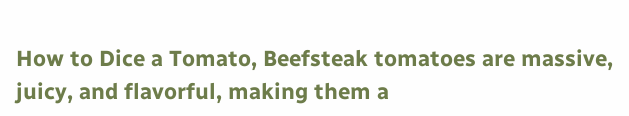How to Dice a Tomato, Beefsteak tomatoes are massive, juicy, and flavorful, making them a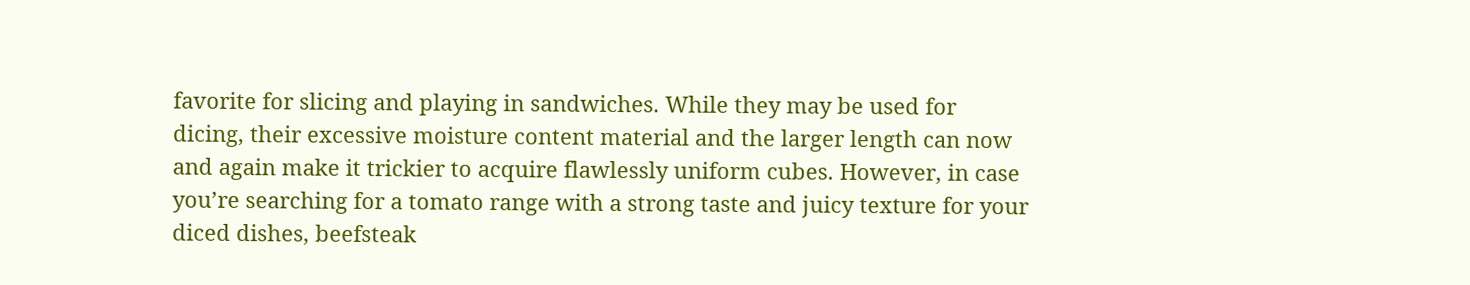favorite for slicing and playing in sandwiches. While they may be used for dicing, their excessive moisture content material and the larger length can now and again make it trickier to acquire flawlessly uniform cubes. However, in case you’re searching for a tomato range with a strong taste and juicy texture for your diced dishes, beefsteak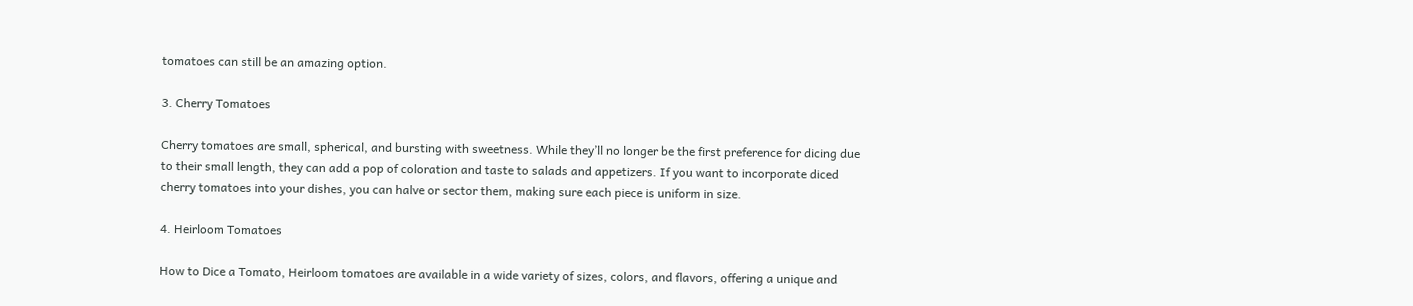tomatoes can still be an amazing option.

3. Cherry Tomatoes

Cherry tomatoes are small, spherical, and bursting with sweetness. While they’ll no longer be the first preference for dicing due to their small length, they can add a pop of coloration and taste to salads and appetizers. If you want to incorporate diced cherry tomatoes into your dishes, you can halve or sector them, making sure each piece is uniform in size.

4. Heirloom Tomatoes

How to Dice a Tomato, Heirloom tomatoes are available in a wide variety of sizes, colors, and flavors, offering a unique and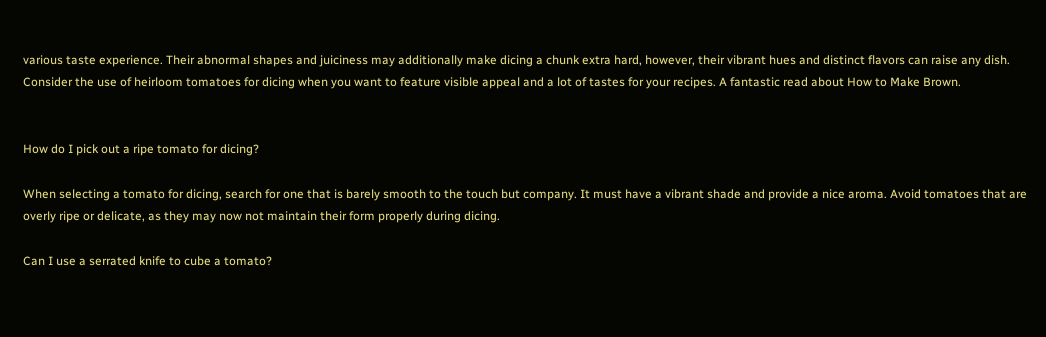various taste experience. Their abnormal shapes and juiciness may additionally make dicing a chunk extra hard, however, their vibrant hues and distinct flavors can raise any dish. Consider the use of heirloom tomatoes for dicing when you want to feature visible appeal and a lot of tastes for your recipes. A fantastic read about How to Make Brown.


How do I pick out a ripe tomato for dicing?

When selecting a tomato for dicing, search for one that is barely smooth to the touch but company. It must have a vibrant shade and provide a nice aroma. Avoid tomatoes that are overly ripe or delicate, as they may now not maintain their form properly during dicing.

Can I use a serrated knife to cube a tomato?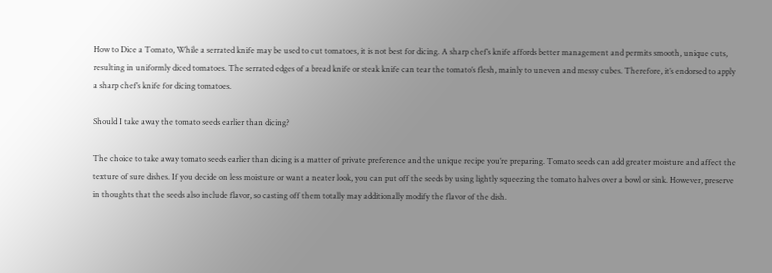How to Dice a Tomato, While a serrated knife may be used to cut tomatoes, it is not best for dicing. A sharp chef’s knife affords better management and permits smooth, unique cuts, resulting in uniformly diced tomatoes. The serrated edges of a bread knife or steak knife can tear the tomato’s flesh, mainly to uneven and messy cubes. Therefore, it’s endorsed to apply a sharp chef’s knife for dicing tomatoes.

Should I take away the tomato seeds earlier than dicing?

The choice to take away tomato seeds earlier than dicing is a matter of private preference and the unique recipe you’re preparing. Tomato seeds can add greater moisture and affect the texture of sure dishes. If you decide on less moisture or want a neater look, you can put off the seeds by using lightly squeezing the tomato halves over a bowl or sink. However, preserve in thoughts that the seeds also include flavor, so casting off them totally may additionally modify the flavor of the dish.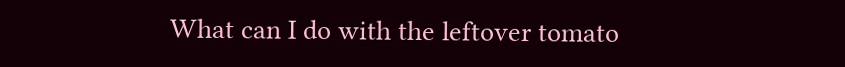What can I do with the leftover tomato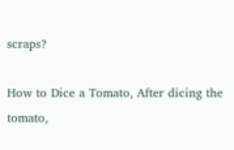scraps?

How to Dice a Tomato, After dicing the tomato,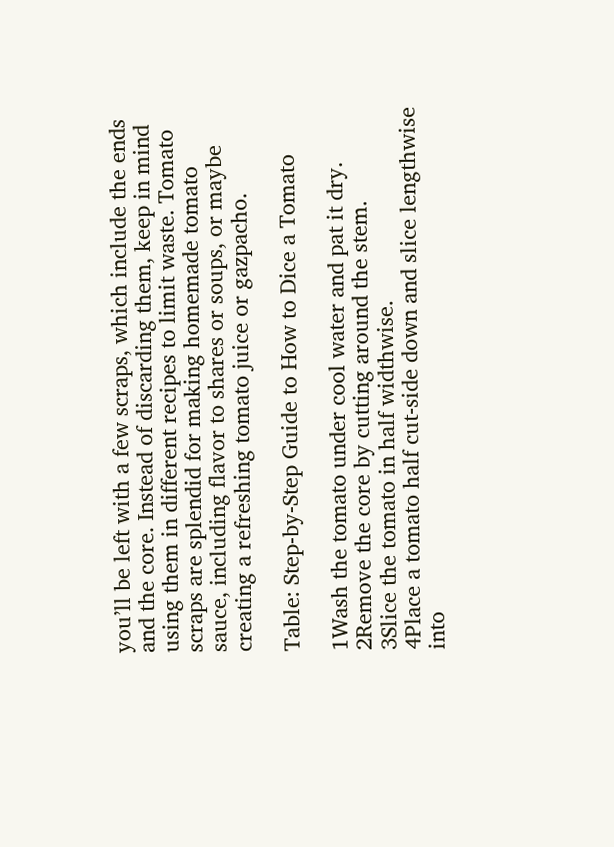you’ll be left with a few scraps, which include the ends and the core. Instead of discarding them, keep in mind using them in different recipes to limit waste. Tomato scraps are splendid for making homemade tomato sauce, including flavor to shares or soups, or maybe creating a refreshing tomato juice or gazpacho.

Table: Step-by-Step Guide to How to Dice a Tomato

1Wash the tomato under cool water and pat it dry.
2Remove the core by cutting around the stem.
3Slice the tomato in half widthwise.
4Place a tomato half cut-side down and slice lengthwise into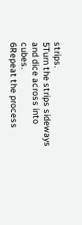strips.
5Turn the strips sideways and dice across into cubes.
6Repeat the process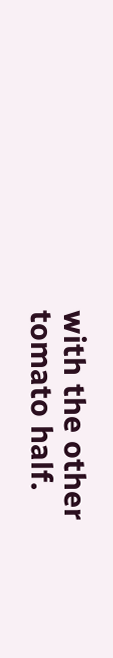with the other tomato half.